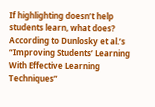If highlighting doesn’t help students learn, what does?   According to Dunlosky et al.’s “Improving Students’ Learning With Effective Learning Techniques”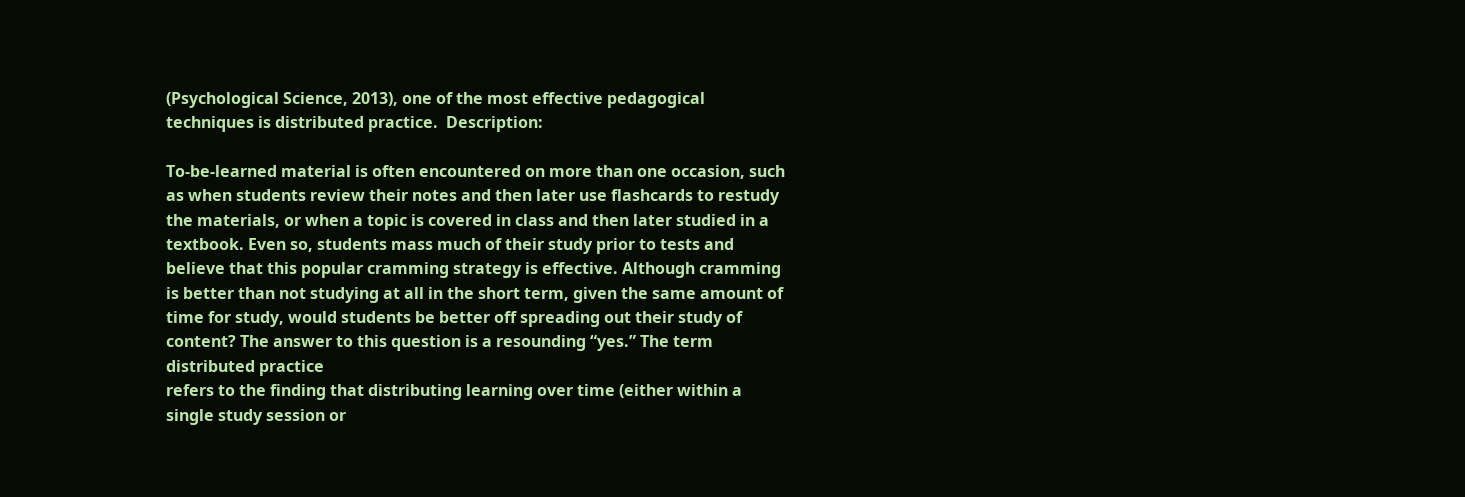(Psychological Science, 2013), one of the most effective pedagogical techniques is distributed practice.  Description:

To-be-learned material is often encountered on more than one occasion, such as when students review their notes and then later use flashcards to restudy the materials, or when a topic is covered in class and then later studied in a textbook. Even so, students mass much of their study prior to tests and believe that this popular cramming strategy is effective. Although cramming is better than not studying at all in the short term, given the same amount of time for study, would students be better off spreading out their study of content? The answer to this question is a resounding “yes.” The term distributed practice
refers to the finding that distributing learning over time (either within a single study session or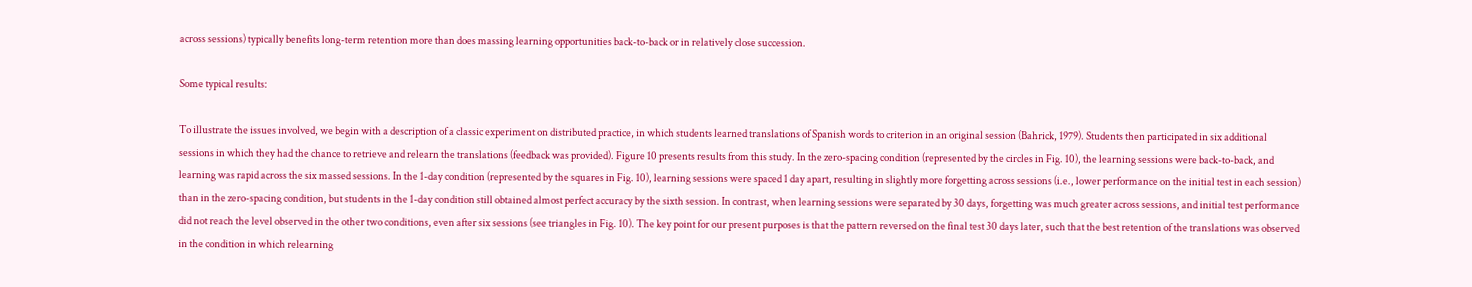across sessions) typically benefits long-term retention more than does massing learning opportunities back-to-back or in relatively close succession.

Some typical results:

To illustrate the issues involved, we begin with a description of a classic experiment on distributed practice, in which students learned translations of Spanish words to criterion in an original session (Bahrick, 1979). Students then participated in six additional sessions in which they had the chance to retrieve and relearn the translations (feedback was provided). Figure 10 presents results from this study. In the zero-spacing condition (represented by the circles in Fig. 10), the learning sessions were back-to-back, and learning was rapid across the six massed sessions. In the 1-day condition (represented by the squares in Fig. 10), learning sessions were spaced 1 day apart, resulting in slightly more forgetting across sessions (i.e., lower performance on the initial test in each session) than in the zero-spacing condition, but students in the 1-day condition still obtained almost perfect accuracy by the sixth session. In contrast, when learning sessions were separated by 30 days, forgetting was much greater across sessions, and initial test performance did not reach the level observed in the other two conditions, even after six sessions (see triangles in Fig. 10). The key point for our present purposes is that the pattern reversed on the final test 30 days later, such that the best retention of the translations was observed in the condition in which relearning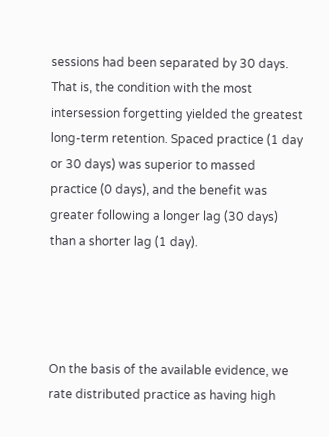sessions had been separated by 30 days. That is, the condition with the most intersession forgetting yielded the greatest long-term retention. Spaced practice (1 day or 30 days) was superior to massed practice (0 days), and the benefit was greater following a longer lag (30 days)
than a shorter lag (1 day).




On the basis of the available evidence, we rate distributed practice as having high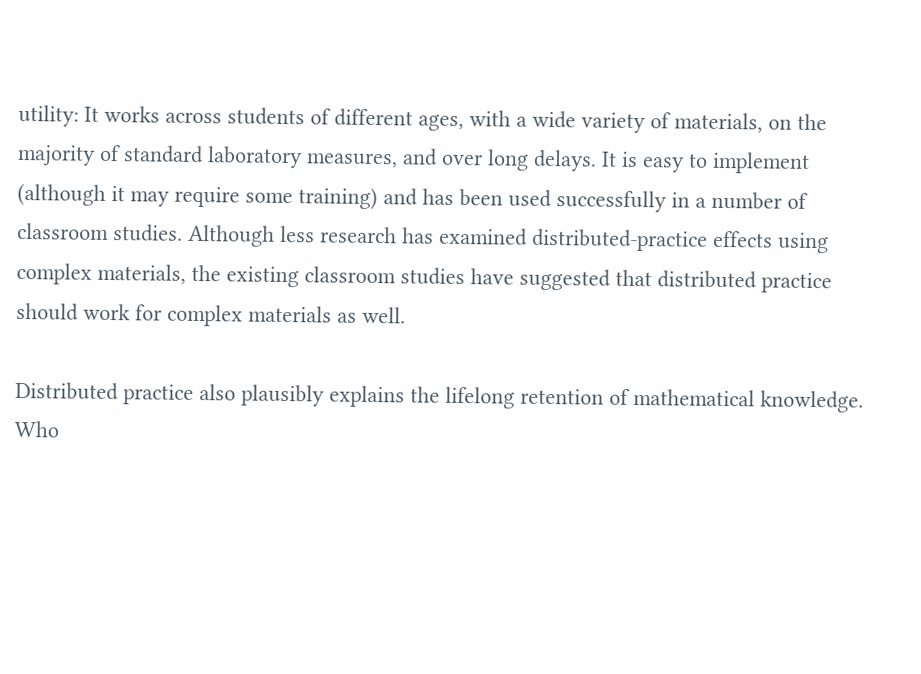utility: It works across students of different ages, with a wide variety of materials, on the majority of standard laboratory measures, and over long delays. It is easy to implement (although it may require some training) and has been used successfully in a number of classroom studies. Although less research has examined distributed-practice effects using complex materials, the existing classroom studies have suggested that distributed practice should work for complex materials as well.

Distributed practice also plausibly explains the lifelong retention of mathematical knowledge.  Who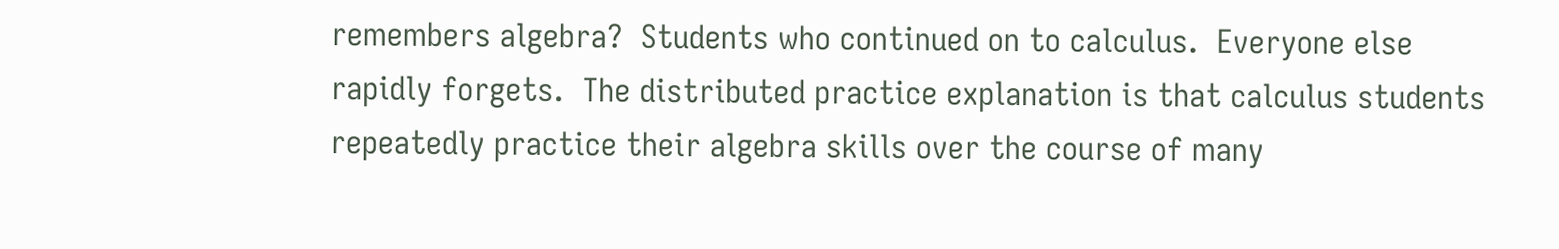remembers algebra?  Students who continued on to calculus.  Everyone else rapidly forgets.  The distributed practice explanation is that calculus students repeatedly practice their algebra skills over the course of many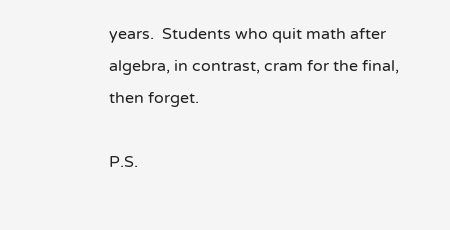years.  Students who quit math after algebra, in contrast, cram for the final, then forget.

P.S.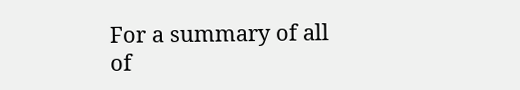For a summary of all of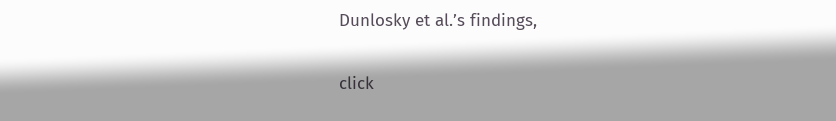Dunlosky et al.’s findings,

click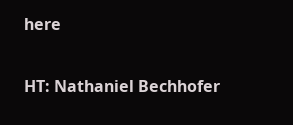here


HT: Nathaniel Bechhofer